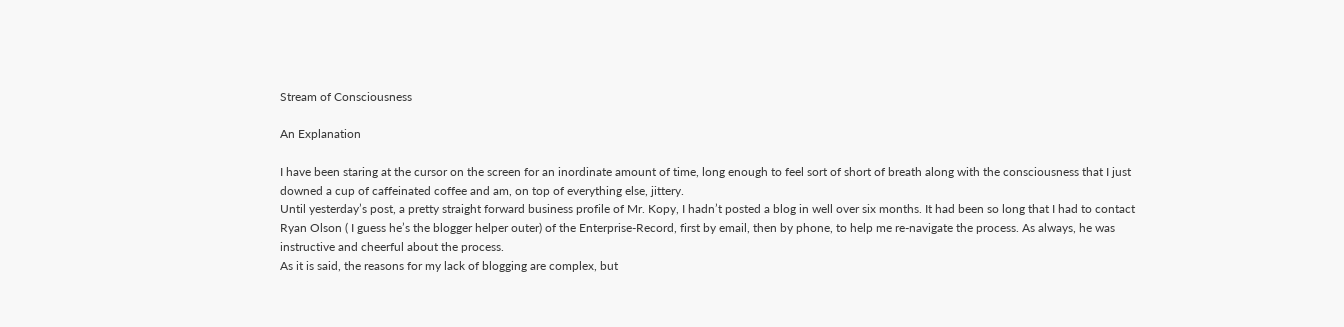Stream of Consciousness

An Explanation

I have been staring at the cursor on the screen for an inordinate amount of time, long enough to feel sort of short of breath along with the consciousness that I just downed a cup of caffeinated coffee and am, on top of everything else, jittery.
Until yesterday’s post, a pretty straight forward business profile of Mr. Kopy, I hadn’t posted a blog in well over six months. It had been so long that I had to contact Ryan Olson ( I guess he’s the blogger helper outer) of the Enterprise-Record, first by email, then by phone, to help me re-navigate the process. As always, he was instructive and cheerful about the process.
As it is said, the reasons for my lack of blogging are complex, but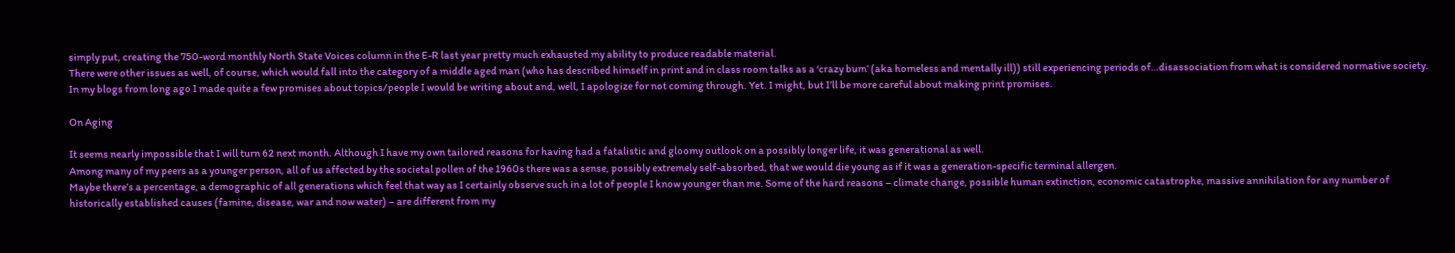simply put, creating the 750-word monthly North State Voices column in the E-R last year pretty much exhausted my ability to produce readable material.
There were other issues as well, of course, which would fall into the category of a middle aged man (who has described himself in print and in class room talks as a ‘crazy bum’ (aka homeless and mentally ill)) still experiencing periods of…disassociation from what is considered normative society.
In my blogs from long ago I made quite a few promises about topics/people I would be writing about and, well, I apologize for not coming through. Yet. I might, but I’ll be more careful about making print promises.

On Aging

It seems nearly impossible that I will turn 62 next month. Although I have my own tailored reasons for having had a fatalistic and gloomy outlook on a possibly longer life, it was generational as well.
Among many of my peers as a younger person, all of us affected by the societal pollen of the 1960s there was a sense, possibly extremely self-absorbed, that we would die young as if it was a generation-specific terminal allergen.
Maybe there’s a percentage, a demographic of all generations which feel that way as I certainly observe such in a lot of people I know younger than me. Some of the hard reasons – climate change, possible human extinction, economic catastrophe, massive annihilation for any number of historically established causes (famine, disease, war and now water) – are different from my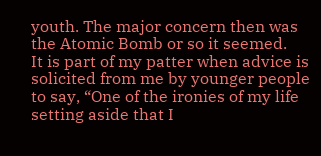youth. The major concern then was the Atomic Bomb or so it seemed.
It is part of my patter when advice is solicited from me by younger people to say, “One of the ironies of my life setting aside that I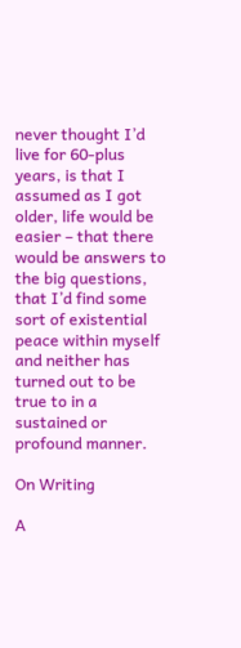never thought I’d live for 60-plus years, is that I assumed as I got older, life would be easier – that there would be answers to the big questions, that I’d find some sort of existential peace within myself and neither has turned out to be true to in a sustained or profound manner.

On Writing

A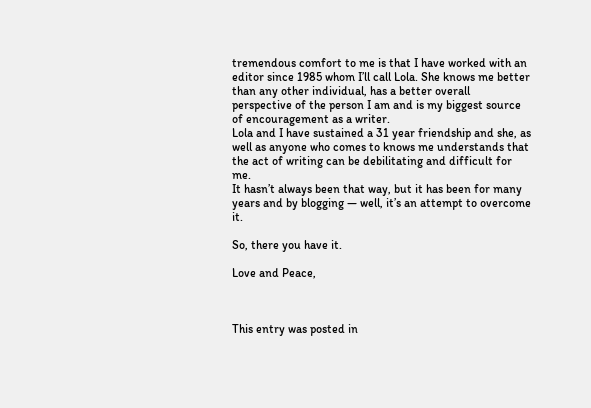tremendous comfort to me is that I have worked with an editor since 1985 whom I’ll call Lola. She knows me better than any other individual, has a better overall perspective of the person I am and is my biggest source of encouragement as a writer.
Lola and I have sustained a 31 year friendship and she, as well as anyone who comes to knows me understands that the act of writing can be debilitating and difficult for me.
It hasn’t always been that way, but it has been for many years and by blogging — well, it’s an attempt to overcome it.

So, there you have it.

Love and Peace,



This entry was posted in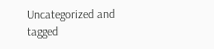Uncategorized and tagged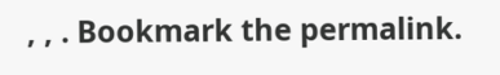, , . Bookmark the permalink.